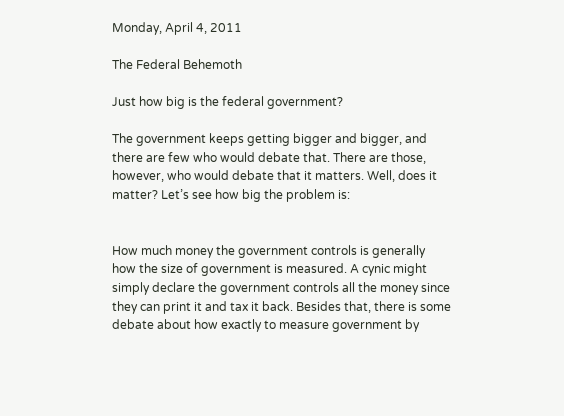Monday, April 4, 2011

The Federal Behemoth

Just how big is the federal government?

The government keeps getting bigger and bigger, and there are few who would debate that. There are those, however, who would debate that it matters. Well, does it matter? Let’s see how big the problem is:


How much money the government controls is generally how the size of government is measured. A cynic might simply declare the government controls all the money since they can print it and tax it back. Besides that, there is some debate about how exactly to measure government by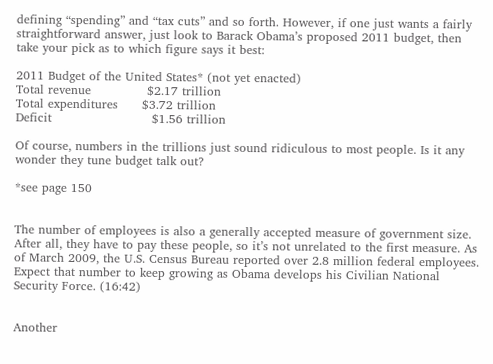defining “spending” and “tax cuts” and so forth. However, if one just wants a fairly straightforward answer, just look to Barack Obama’s proposed 2011 budget, then take your pick as to which figure says it best:

2011 Budget of the United States* (not yet enacted)
Total revenue              $2.17 trillion
Total expenditures      $3.72 trillion
Deficit                         $1.56 trillion

Of course, numbers in the trillions just sound ridiculous to most people. Is it any wonder they tune budget talk out?

*see page 150


The number of employees is also a generally accepted measure of government size. After all, they have to pay these people, so it’s not unrelated to the first measure. As of March 2009, the U.S. Census Bureau reported over 2.8 million federal employees. Expect that number to keep growing as Obama develops his Civilian National Security Force. (16:42)


Another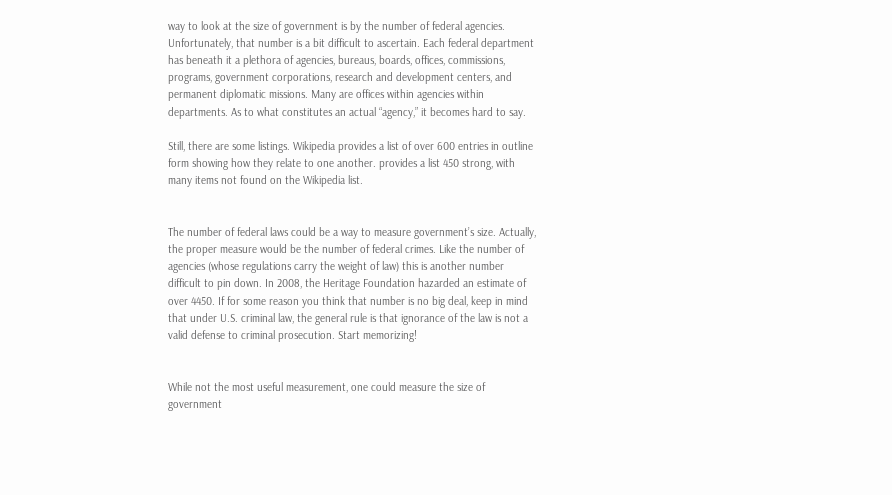way to look at the size of government is by the number of federal agencies. Unfortunately, that number is a bit difficult to ascertain. Each federal department has beneath it a plethora of agencies, bureaus, boards, offices, commissions, programs, government corporations, research and development centers, and permanent diplomatic missions. Many are offices within agencies within departments. As to what constitutes an actual “agency,” it becomes hard to say.

Still, there are some listings. Wikipedia provides a list of over 600 entries in outline form showing how they relate to one another. provides a list 450 strong, with many items not found on the Wikipedia list.


The number of federal laws could be a way to measure government’s size. Actually, the proper measure would be the number of federal crimes. Like the number of agencies (whose regulations carry the weight of law) this is another number difficult to pin down. In 2008, the Heritage Foundation hazarded an estimate of over 4450. If for some reason you think that number is no big deal, keep in mind that under U.S. criminal law, the general rule is that ignorance of the law is not a valid defense to criminal prosecution. Start memorizing!


While not the most useful measurement, one could measure the size of government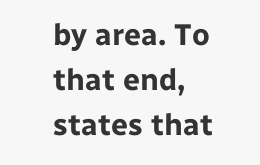by area. To that end, states that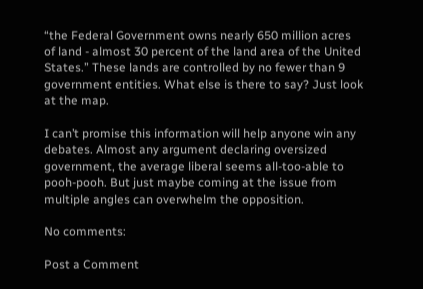“the Federal Government owns nearly 650 million acres of land - almost 30 percent of the land area of the United States.” These lands are controlled by no fewer than 9 government entities. What else is there to say? Just look at the map.

I can’t promise this information will help anyone win any debates. Almost any argument declaring oversized government, the average liberal seems all-too-able to pooh-pooh. But just maybe coming at the issue from multiple angles can overwhelm the opposition.

No comments:

Post a Comment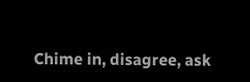Chime in, disagree, ask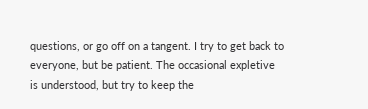questions, or go off on a tangent. I try to get back to everyone, but be patient. The occasional expletive is understood, but try to keep the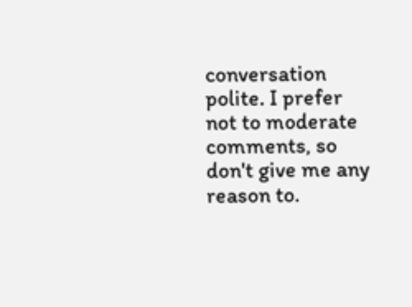conversation polite. I prefer not to moderate comments, so don't give me any reason to.